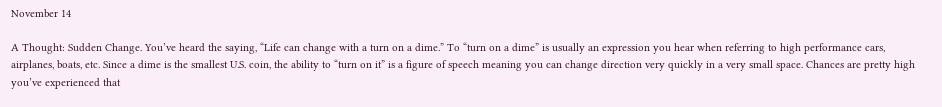November 14

A Thought: Sudden Change. You’ve heard the saying, “Life can change with a turn on a dime.” To “turn on a dime” is usually an expression you hear when referring to high performance cars, airplanes, boats, etc. Since a dime is the smallest U.S. coin, the ability to “turn on it” is a figure of speech meaning you can change direction very quickly in a very small space. Chances are pretty high you’ve experienced that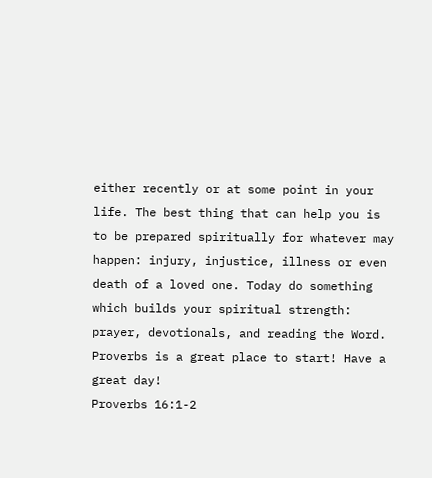either recently or at some point in your life. The best thing that can help you is to be prepared spiritually for whatever may happen: injury, injustice, illness or even death of a loved one. Today do something which builds your spiritual strength: prayer, devotionals, and reading the Word. Proverbs is a great place to start! Have a great day!
Proverbs 16:1-2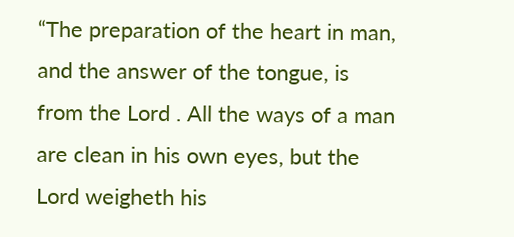“The preparation of the heart in man, and the answer of the tongue, is from the Lord . All the ways of a man are clean in his own eyes, but the Lord weigheth his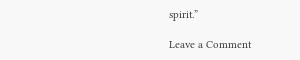spirit.”

Leave a Comment